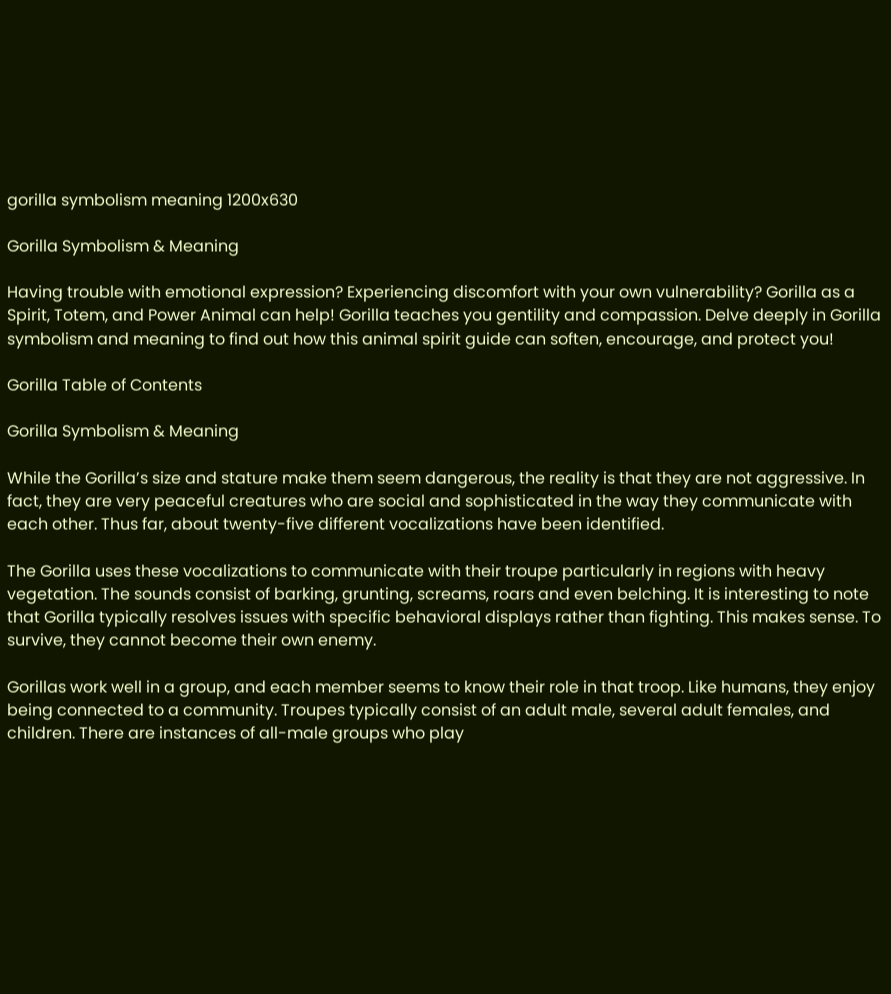gorilla symbolism meaning 1200x630

Gorilla Symbolism & Meaning

Having trouble with emotional expression? Experiencing discomfort with your own vulnerability? Gorilla as a Spirit, Totem, and Power Animal can help! Gorilla teaches you gentility and compassion. Delve deeply in Gorilla symbolism and meaning to find out how this animal spirit guide can soften, encourage, and protect you!

Gorilla Table of Contents

Gorilla Symbolism & Meaning

While the Gorilla’s size and stature make them seem dangerous, the reality is that they are not aggressive. In fact, they are very peaceful creatures who are social and sophisticated in the way they communicate with each other. Thus far, about twenty-five different vocalizations have been identified.

The Gorilla uses these vocalizations to communicate with their troupe particularly in regions with heavy vegetation. The sounds consist of barking, grunting, screams, roars and even belching. It is interesting to note that Gorilla typically resolves issues with specific behavioral displays rather than fighting. This makes sense. To survive, they cannot become their own enemy.

Gorillas work well in a group, and each member seems to know their role in that troop. Like humans, they enjoy being connected to a community. Troupes typically consist of an adult male, several adult females, and children. There are instances of all-male groups who play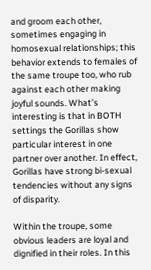and groom each other, sometimes engaging in homosexual relationships; this behavior extends to females of the same troupe too, who rub against each other making joyful sounds. What’s interesting is that in BOTH settings the Gorillas show particular interest in one partner over another. In effect, Gorillas have strong bi-sexual tendencies without any signs of disparity.

Within the troupe, some obvious leaders are loyal and dignified in their roles. In this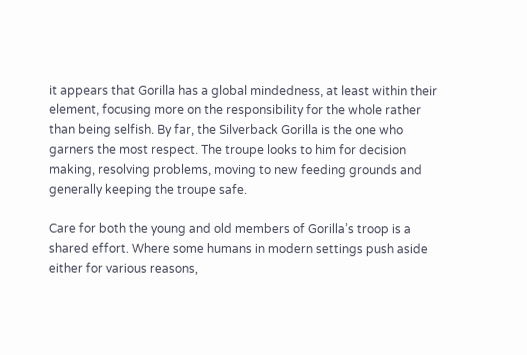it appears that Gorilla has a global mindedness, at least within their element, focusing more on the responsibility for the whole rather than being selfish. By far, the Silverback Gorilla is the one who garners the most respect. The troupe looks to him for decision making, resolving problems, moving to new feeding grounds and generally keeping the troupe safe.

Care for both the young and old members of Gorilla’s troop is a shared effort. Where some humans in modern settings push aside either for various reasons,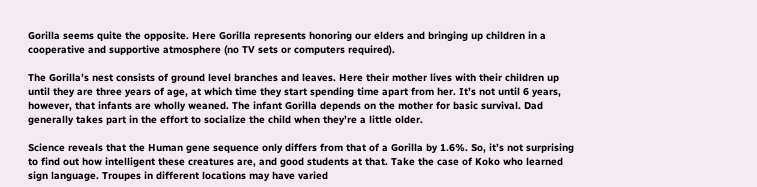Gorilla seems quite the opposite. Here Gorilla represents honoring our elders and bringing up children in a cooperative and supportive atmosphere (no TV sets or computers required).

The Gorilla’s nest consists of ground level branches and leaves. Here their mother lives with their children up until they are three years of age, at which time they start spending time apart from her. It’s not until 6 years, however, that infants are wholly weaned. The infant Gorilla depends on the mother for basic survival. Dad generally takes part in the effort to socialize the child when they’re a little older.

Science reveals that the Human gene sequence only differs from that of a Gorilla by 1.6%. So, it’s not surprising to find out how intelligent these creatures are, and good students at that. Take the case of Koko who learned sign language. Troupes in different locations may have varied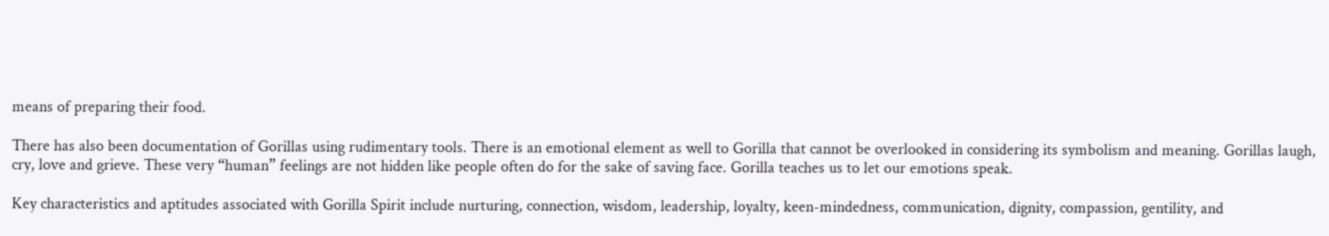means of preparing their food.

There has also been documentation of Gorillas using rudimentary tools. There is an emotional element as well to Gorilla that cannot be overlooked in considering its symbolism and meaning. Gorillas laugh, cry, love and grieve. These very “human” feelings are not hidden like people often do for the sake of saving face. Gorilla teaches us to let our emotions speak.

Key characteristics and aptitudes associated with Gorilla Spirit include nurturing, connection, wisdom, leadership, loyalty, keen-mindedness, communication, dignity, compassion, gentility, and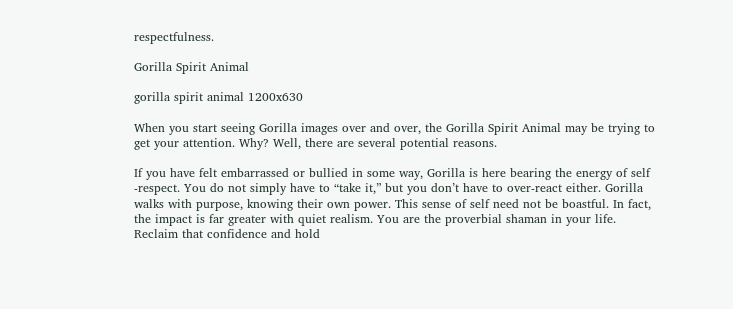respectfulness.

Gorilla Spirit Animal

gorilla spirit animal 1200x630

When you start seeing Gorilla images over and over, the Gorilla Spirit Animal may be trying to get your attention. Why? Well, there are several potential reasons.

If you have felt embarrassed or bullied in some way, Gorilla is here bearing the energy of self -respect. You do not simply have to “take it,” but you don’t have to over-react either. Gorilla walks with purpose, knowing their own power. This sense of self need not be boastful. In fact, the impact is far greater with quiet realism. You are the proverbial shaman in your life. Reclaim that confidence and hold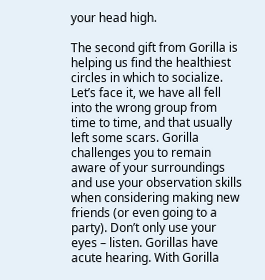your head high.

The second gift from Gorilla is helping us find the healthiest circles in which to socialize. Let’s face it, we have all fell into the wrong group from time to time, and that usually left some scars. Gorilla challenges you to remain aware of your surroundings and use your observation skills when considering making new friends (or even going to a party). Don’t only use your eyes – listen. Gorillas have acute hearing. With Gorilla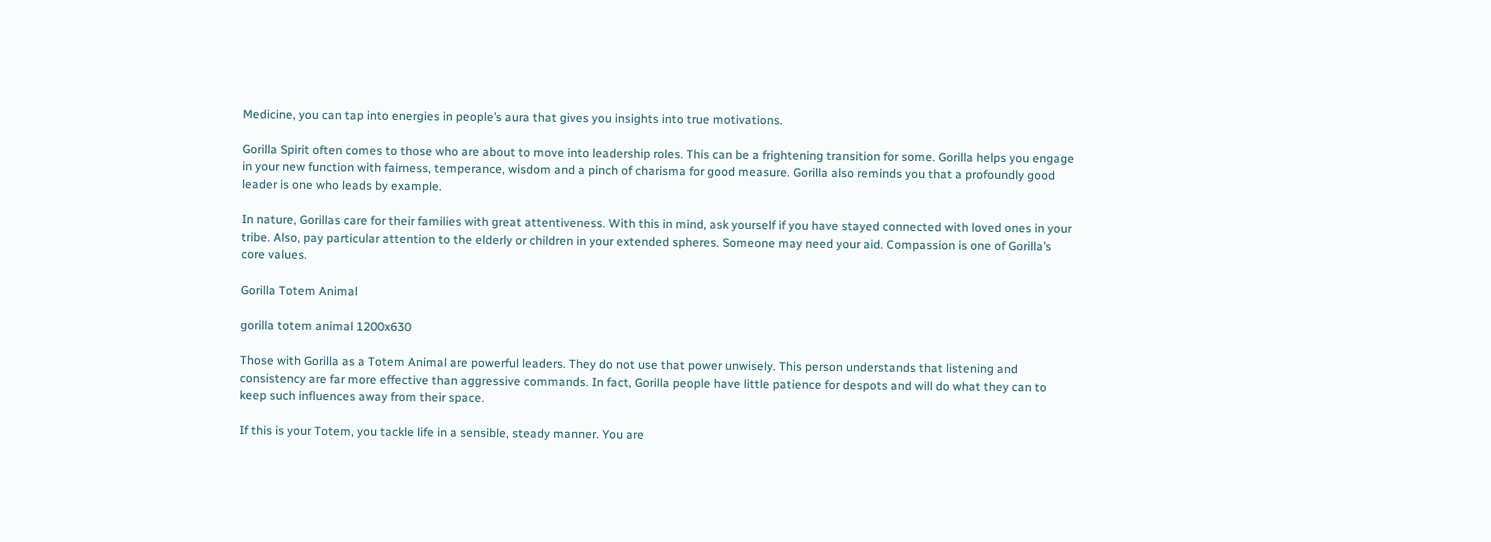Medicine, you can tap into energies in people’s aura that gives you insights into true motivations.

Gorilla Spirit often comes to those who are about to move into leadership roles. This can be a frightening transition for some. Gorilla helps you engage in your new function with fairness, temperance, wisdom and a pinch of charisma for good measure. Gorilla also reminds you that a profoundly good leader is one who leads by example.

In nature, Gorillas care for their families with great attentiveness. With this in mind, ask yourself if you have stayed connected with loved ones in your tribe. Also, pay particular attention to the elderly or children in your extended spheres. Someone may need your aid. Compassion is one of Gorilla’s core values.

Gorilla Totem Animal

gorilla totem animal 1200x630

Those with Gorilla as a Totem Animal are powerful leaders. They do not use that power unwisely. This person understands that listening and consistency are far more effective than aggressive commands. In fact, Gorilla people have little patience for despots and will do what they can to keep such influences away from their space.

If this is your Totem, you tackle life in a sensible, steady manner. You are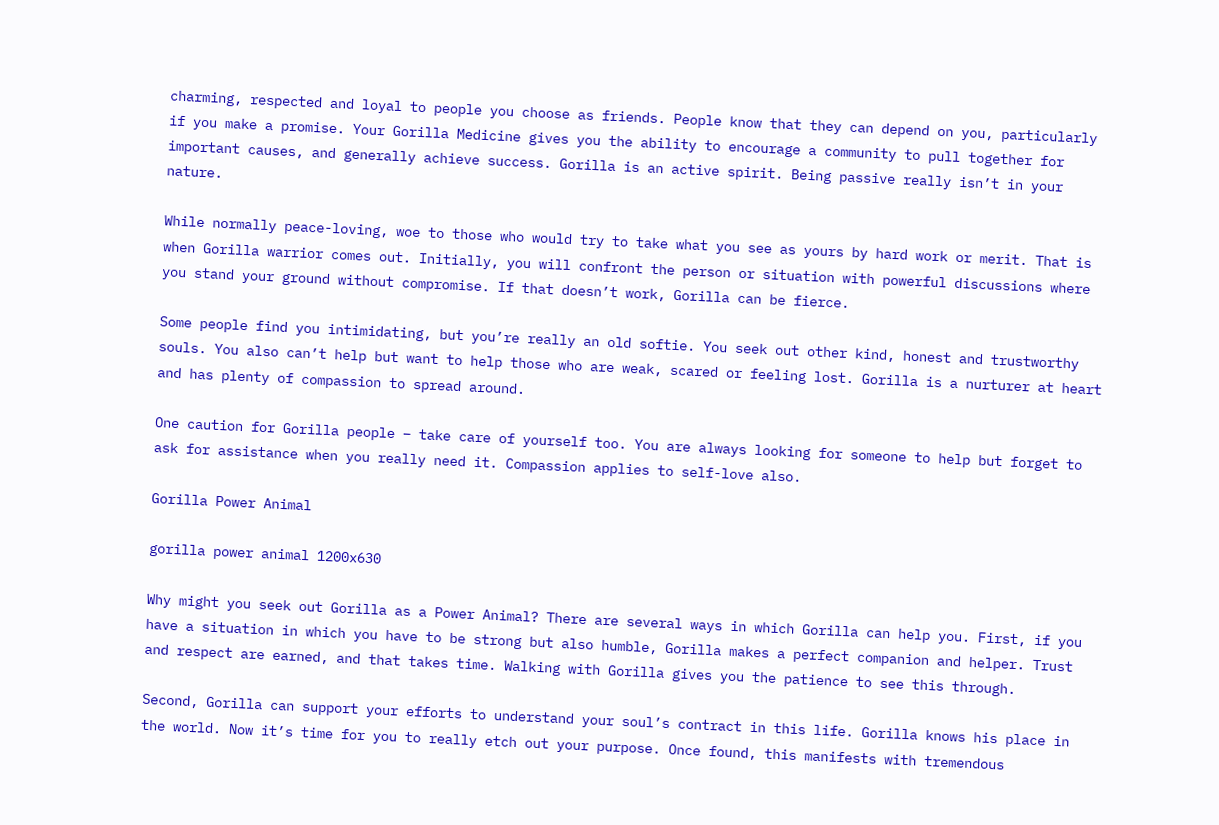charming, respected and loyal to people you choose as friends. People know that they can depend on you, particularly if you make a promise. Your Gorilla Medicine gives you the ability to encourage a community to pull together for important causes, and generally achieve success. Gorilla is an active spirit. Being passive really isn’t in your nature.

While normally peace-loving, woe to those who would try to take what you see as yours by hard work or merit. That is when Gorilla warrior comes out. Initially, you will confront the person or situation with powerful discussions where you stand your ground without compromise. If that doesn’t work, Gorilla can be fierce.

Some people find you intimidating, but you’re really an old softie. You seek out other kind, honest and trustworthy souls. You also can’t help but want to help those who are weak, scared or feeling lost. Gorilla is a nurturer at heart and has plenty of compassion to spread around.

One caution for Gorilla people – take care of yourself too. You are always looking for someone to help but forget to ask for assistance when you really need it. Compassion applies to self-love also.

Gorilla Power Animal

gorilla power animal 1200x630

Why might you seek out Gorilla as a Power Animal? There are several ways in which Gorilla can help you. First, if you have a situation in which you have to be strong but also humble, Gorilla makes a perfect companion and helper. Trust and respect are earned, and that takes time. Walking with Gorilla gives you the patience to see this through.

Second, Gorilla can support your efforts to understand your soul’s contract in this life. Gorilla knows his place in the world. Now it’s time for you to really etch out your purpose. Once found, this manifests with tremendous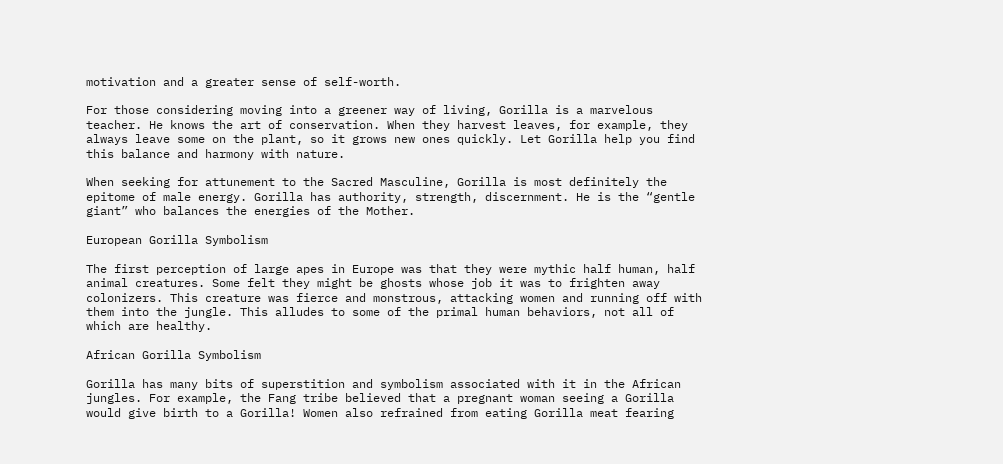motivation and a greater sense of self-worth.

For those considering moving into a greener way of living, Gorilla is a marvelous teacher. He knows the art of conservation. When they harvest leaves, for example, they always leave some on the plant, so it grows new ones quickly. Let Gorilla help you find this balance and harmony with nature.

When seeking for attunement to the Sacred Masculine, Gorilla is most definitely the epitome of male energy. Gorilla has authority, strength, discernment. He is the “gentle giant” who balances the energies of the Mother.

European Gorilla Symbolism

The first perception of large apes in Europe was that they were mythic half human, half animal creatures. Some felt they might be ghosts whose job it was to frighten away colonizers. This creature was fierce and monstrous, attacking women and running off with them into the jungle. This alludes to some of the primal human behaviors, not all of which are healthy.

African Gorilla Symbolism

Gorilla has many bits of superstition and symbolism associated with it in the African jungles. For example, the Fang tribe believed that a pregnant woman seeing a Gorilla would give birth to a Gorilla! Women also refrained from eating Gorilla meat fearing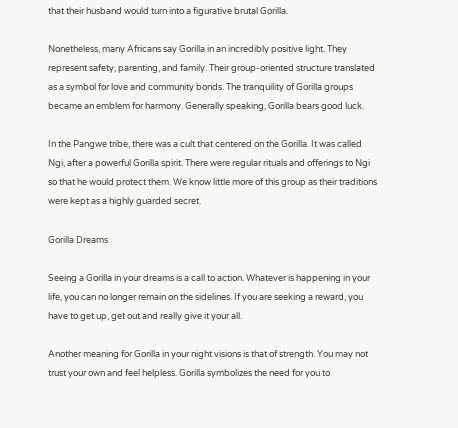that their husband would turn into a figurative brutal Gorilla.

Nonetheless, many Africans say Gorilla in an incredibly positive light. They represent safety, parenting, and family. Their group-oriented structure translated as a symbol for love and community bonds. The tranquility of Gorilla groups became an emblem for harmony. Generally speaking, Gorilla bears good luck.

In the Pangwe tribe, there was a cult that centered on the Gorilla. It was called Ngi, after a powerful Gorilla spirit. There were regular rituals and offerings to Ngi so that he would protect them. We know little more of this group as their traditions were kept as a highly guarded secret.

Gorilla Dreams

Seeing a Gorilla in your dreams is a call to action. Whatever is happening in your life, you can no longer remain on the sidelines. If you are seeking a reward, you have to get up, get out and really give it your all.

Another meaning for Gorilla in your night visions is that of strength. You may not trust your own and feel helpless. Gorilla symbolizes the need for you to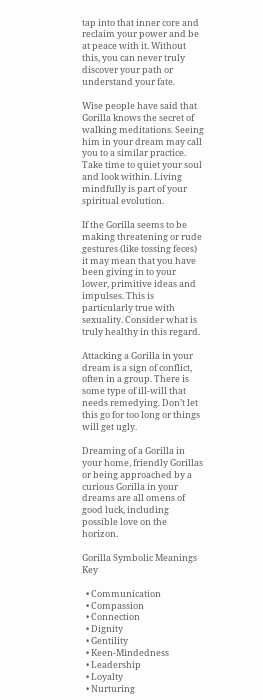tap into that inner core and reclaim your power and be at peace with it. Without this, you can never truly discover your path or understand your fate.

Wise people have said that Gorilla knows the secret of walking meditations. Seeing him in your dream may call you to a similar practice. Take time to quiet your soul and look within. Living mindfully is part of your spiritual evolution.

If the Gorilla seems to be making threatening or rude gestures (like tossing feces) it may mean that you have been giving in to your lower, primitive ideas and impulses. This is particularly true with sexuality. Consider what is truly healthy in this regard.

Attacking a Gorilla in your dream is a sign of conflict, often in a group. There is some type of ill-will that needs remedying. Don’t let this go for too long or things will get ugly.

Dreaming of a Gorilla in your home, friendly Gorillas or being approached by a curious Gorilla in your dreams are all omens of good luck, including possible love on the horizon.

Gorilla Symbolic Meanings Key

  • Communication
  • Compassion
  • Connection
  • Dignity
  • Gentility
  • Keen-Mindedness
  • Leadership
  • Loyalty
  • Nurturing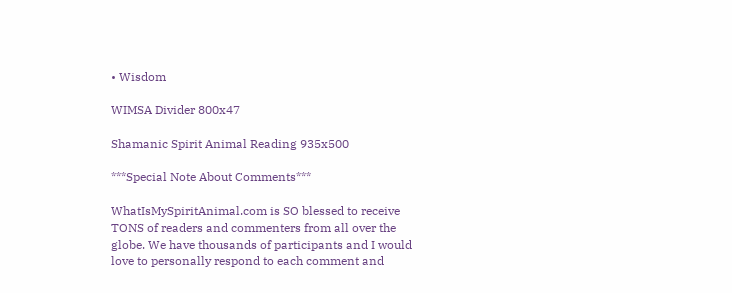• Wisdom

WIMSA Divider 800x47

Shamanic Spirit Animal Reading 935x500

***Special Note About Comments***

WhatIsMySpiritAnimal.com is SO blessed to receive TONS of readers and commenters from all over the globe. We have thousands of participants and I would love to personally respond to each comment and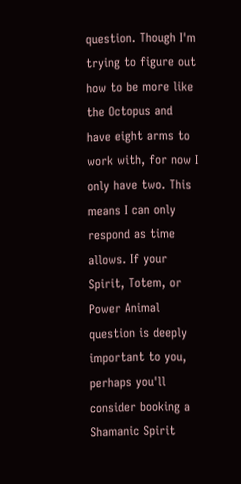question. Though I'm trying to figure out how to be more like the Octopus and have eight arms to work with, for now I only have two. This means I can only respond as time allows. If your Spirit, Totem, or Power Animal question is deeply important to you, perhaps you'll consider booking a Shamanic Spirit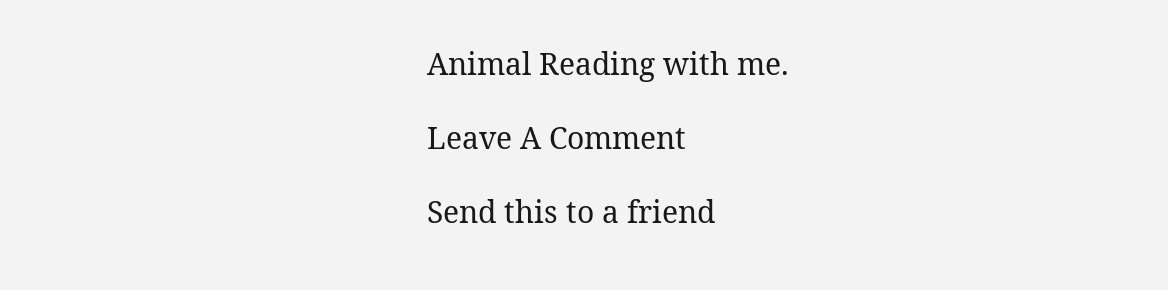Animal Reading with me.

Leave A Comment

Send this to a friend